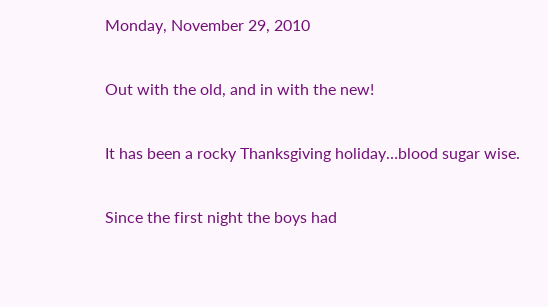Monday, November 29, 2010

Out with the old, and in with the new!

It has been a rocky Thanksgiving holiday…blood sugar wise.

Since the first night the boys had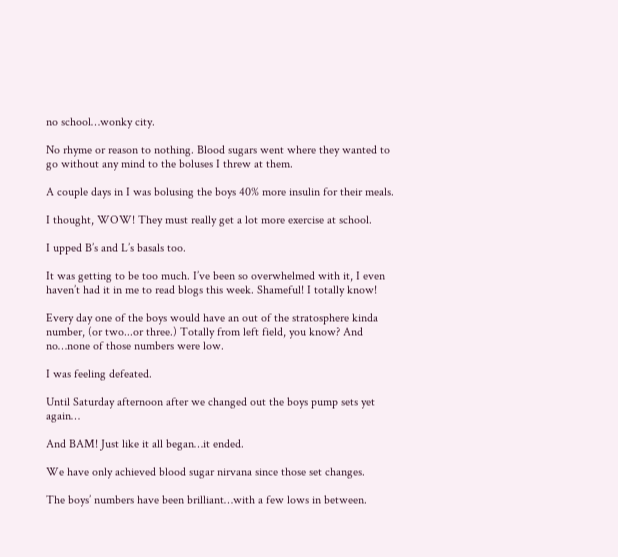no school…wonky city.

No rhyme or reason to nothing. Blood sugars went where they wanted to go without any mind to the boluses I threw at them.

A couple days in I was bolusing the boys 40% more insulin for their meals.

I thought, WOW! They must really get a lot more exercise at school.

I upped B’s and L’s basals too.

It was getting to be too much. I’ve been so overwhelmed with it, I even haven’t had it in me to read blogs this week. Shameful! I totally know!

Every day one of the boys would have an out of the stratosphere kinda number, (or two...or three.) Totally from left field, you know? And no…none of those numbers were low.

I was feeling defeated.

Until Saturday afternoon after we changed out the boys pump sets yet again…

And BAM! Just like it all began…it ended.

We have only achieved blood sugar nirvana since those set changes.

The boys’ numbers have been brilliant…with a few lows in between.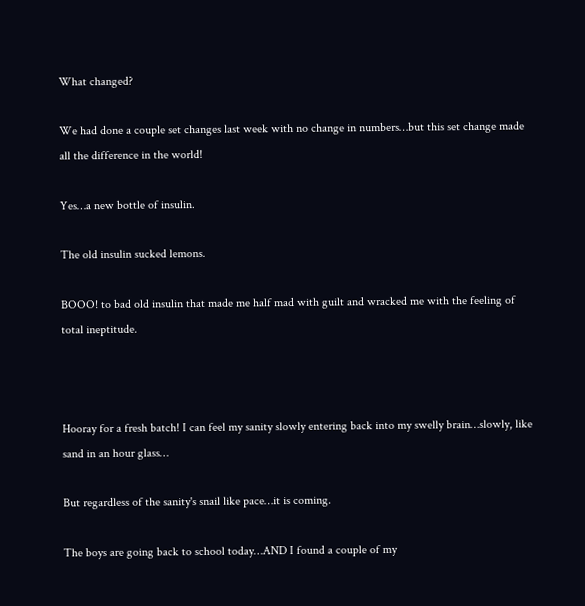What changed?

We had done a couple set changes last week with no change in numbers…but this set change made all the difference in the world!

Yes…a new bottle of insulin.

The old insulin sucked lemons.

BOOO! to bad old insulin that made me half mad with guilt and wracked me with the feeling of total ineptitude.



Hooray for a fresh batch! I can feel my sanity slowly entering back into my swelly brain…slowly, like sand in an hour glass…

But regardless of the sanity's snail like pace…it is coming.

The boys are going back to school today…AND I found a couple of my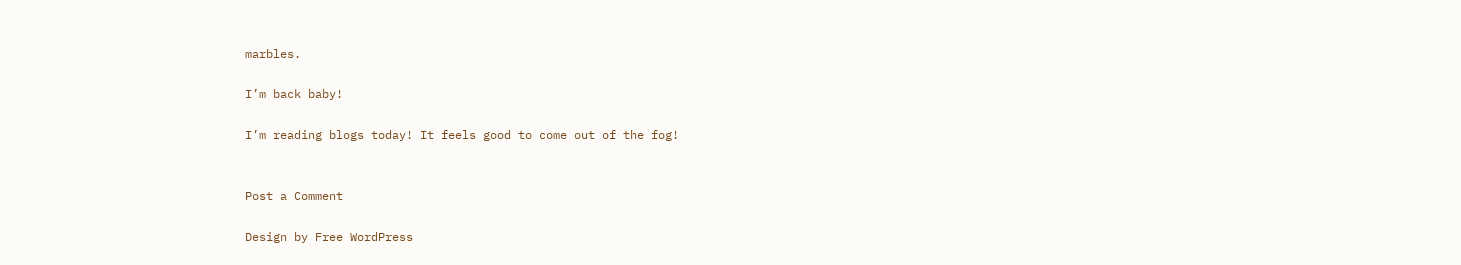marbles.

I’m back baby!

I’m reading blogs today! It feels good to come out of the fog!


Post a Comment

Design by Free WordPress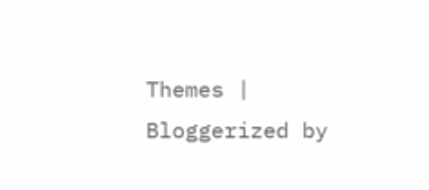Themes | Bloggerized by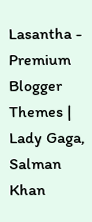Lasantha - Premium Blogger Themes | Lady Gaga, Salman Khan